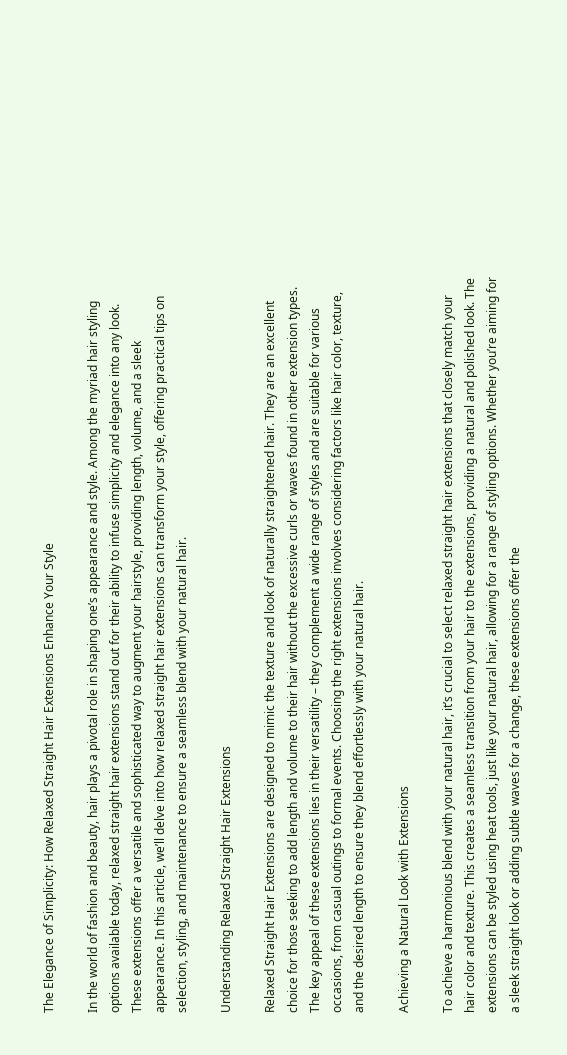The Elegance of Simplicity: How Relaxed Straight Hair Extensions Enhance Your Style

In the world of fashion and beauty, hair plays a pivotal role in shaping one’s appearance and style. Among the myriad hair styling options available today, relaxed straight hair extensions stand out for their ability to infuse simplicity and elegance into any look. These extensions offer a versatile and sophisticated way to augment your hairstyle, providing length, volume, and a sleek appearance. In this article, we’ll delve into how relaxed straight hair extensions can transform your style, offering practical tips on selection, styling, and maintenance to ensure a seamless blend with your natural hair.

Understanding Relaxed Straight Hair Extensions

Relaxed Straight Hair Extensions are designed to mimic the texture and look of naturally straightened hair. They are an excellent choice for those seeking to add length and volume to their hair without the excessive curls or waves found in other extension types. The key appeal of these extensions lies in their versatility – they complement a wide range of styles and are suitable for various occasions, from casual outings to formal events. Choosing the right extensions involves considering factors like hair color, texture, and the desired length to ensure they blend effortlessly with your natural hair.

Achieving a Natural Look with Extensions

To achieve a harmonious blend with your natural hair, it’s crucial to select relaxed straight hair extensions that closely match your hair color and texture. This creates a seamless transition from your hair to the extensions, providing a natural and polished look. The extensions can be styled using heat tools, just like your natural hair, allowing for a range of styling options. Whether you’re aiming for a sleek straight look or adding subtle waves for a change, these extensions offer the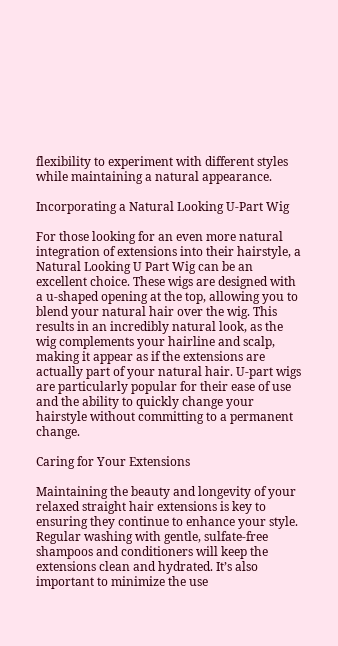flexibility to experiment with different styles while maintaining a natural appearance.

Incorporating a Natural Looking U-Part Wig

For those looking for an even more natural integration of extensions into their hairstyle, a Natural Looking U Part Wig can be an excellent choice. These wigs are designed with a u-shaped opening at the top, allowing you to blend your natural hair over the wig. This results in an incredibly natural look, as the wig complements your hairline and scalp, making it appear as if the extensions are actually part of your natural hair. U-part wigs are particularly popular for their ease of use and the ability to quickly change your hairstyle without committing to a permanent change.

Caring for Your Extensions

Maintaining the beauty and longevity of your relaxed straight hair extensions is key to ensuring they continue to enhance your style. Regular washing with gentle, sulfate-free shampoos and conditioners will keep the extensions clean and hydrated. It’s also important to minimize the use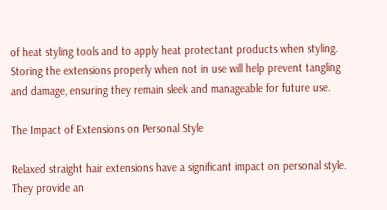of heat styling tools and to apply heat protectant products when styling. Storing the extensions properly when not in use will help prevent tangling and damage, ensuring they remain sleek and manageable for future use.

The Impact of Extensions on Personal Style

Relaxed straight hair extensions have a significant impact on personal style. They provide an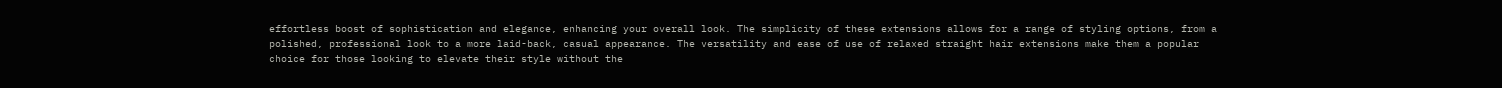effortless boost of sophistication and elegance, enhancing your overall look. The simplicity of these extensions allows for a range of styling options, from a polished, professional look to a more laid-back, casual appearance. The versatility and ease of use of relaxed straight hair extensions make them a popular choice for those looking to elevate their style without the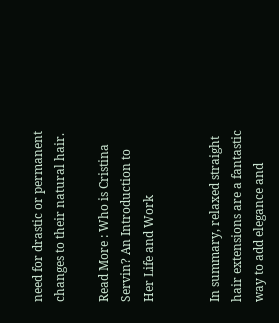need for drastic or permanent changes to their natural hair.

Read More : Who is Cristina Servin? An Introduction to Her Life and Work


In summary, relaxed straight hair extensions are a fantastic way to add elegance and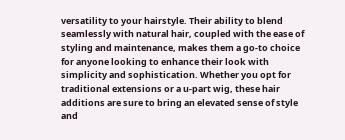versatility to your hairstyle. Their ability to blend seamlessly with natural hair, coupled with the ease of styling and maintenance, makes them a go-to choice for anyone looking to enhance their look with simplicity and sophistication. Whether you opt for traditional extensions or a u-part wig, these hair additions are sure to bring an elevated sense of style and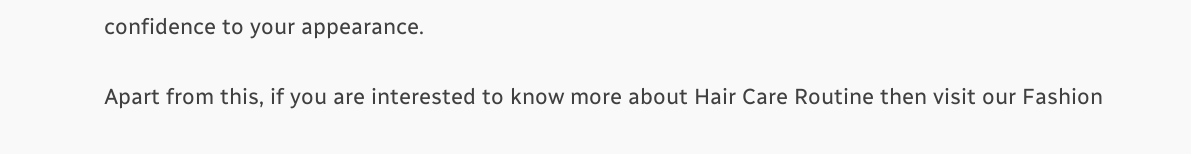confidence to your appearance.

Apart from this, if you are interested to know more about Hair Care Routine then visit our Fashion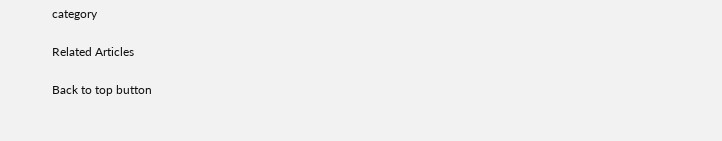category

Related Articles

Back to top button